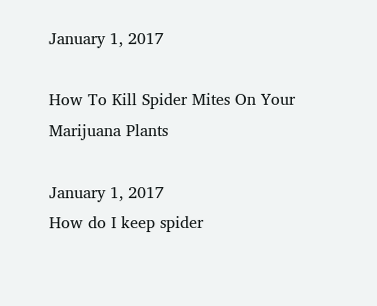January 1, 2017

How To Kill Spider Mites On Your Marijuana Plants

January 1, 2017
How do I keep spider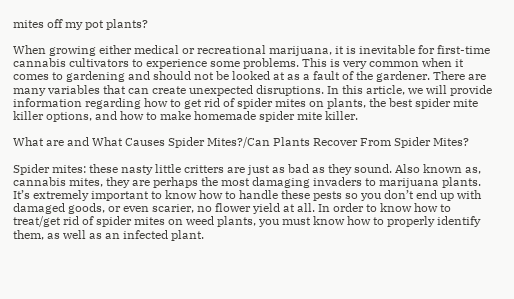mites off my pot plants?

When growing either medical or recreational marijuana, it is inevitable for first-time cannabis cultivators to experience some problems. This is very common when it comes to gardening and should not be looked at as a fault of the gardener. There are many variables that can create unexpected disruptions. In this article, we will provide information regarding how to get rid of spider mites on plants, the best spider mite killer options, and how to make homemade spider mite killer.

What are and What Causes Spider Mites?/Can Plants Recover From Spider Mites?

Spider mites: these nasty little critters are just as bad as they sound. Also known as, cannabis mites, they are perhaps the most damaging invaders to marijuana plants. It’s extremely important to know how to handle these pests so you don’t end up with damaged goods, or even scarier, no flower yield at all. In order to know how to treat/get rid of spider mites on weed plants, you must know how to properly identify them, as well as an infected plant.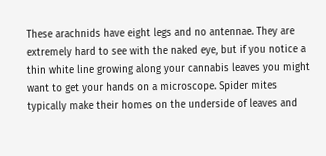These arachnids have eight legs and no antennae. They are extremely hard to see with the naked eye, but if you notice a thin white line growing along your cannabis leaves you might want to get your hands on a microscope. Spider mites typically make their homes on the underside of leaves and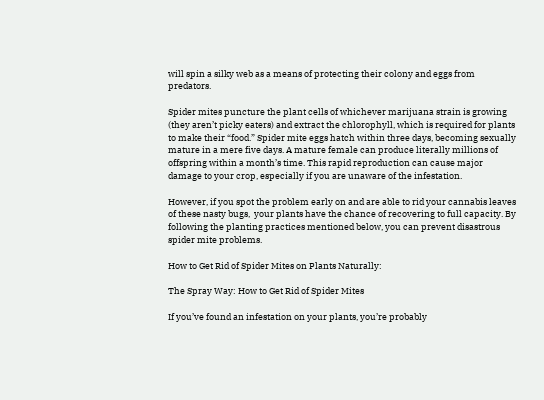will spin a silky web as a means of protecting their colony and eggs from predators.

Spider mites puncture the plant cells of whichever marijuana strain is growing (they aren’t picky eaters) and extract the chlorophyll, which is required for plants to make their “food.” Spider mite eggs hatch within three days, becoming sexually mature in a mere five days. A mature female can produce literally millions of offspring within a month’s time. This rapid reproduction can cause major damage to your crop, especially if you are unaware of the infestation.

However, if you spot the problem early on and are able to rid your cannabis leaves of these nasty bugs,  your plants have the chance of recovering to full capacity. By following the planting practices mentioned below, you can prevent disastrous spider mite problems.

How to Get Rid of Spider Mites on Plants Naturally:

The Spray Way: How to Get Rid of Spider Mites

If you’ve found an infestation on your plants, you’re probably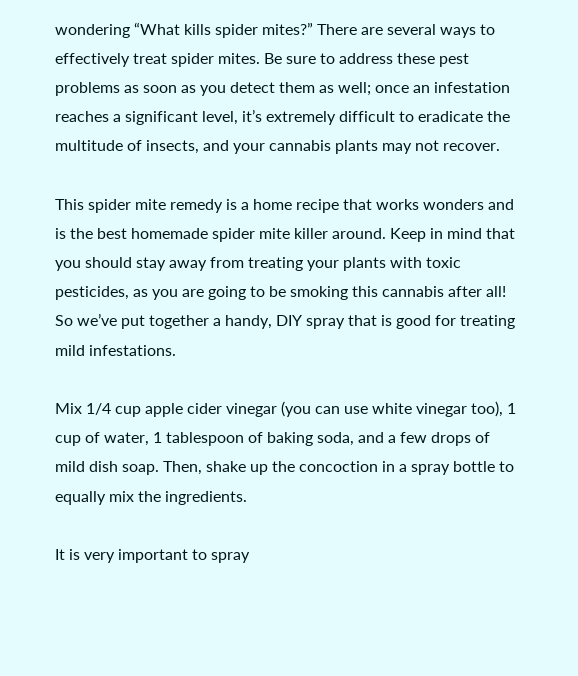wondering “What kills spider mites?” There are several ways to effectively treat spider mites. Be sure to address these pest problems as soon as you detect them as well; once an infestation reaches a significant level, it’s extremely difficult to eradicate the multitude of insects, and your cannabis plants may not recover.

This spider mite remedy is a home recipe that works wonders and is the best homemade spider mite killer around. Keep in mind that you should stay away from treating your plants with toxic pesticides, as you are going to be smoking this cannabis after all! So we’ve put together a handy, DIY spray that is good for treating mild infestations.

Mix 1/4 cup apple cider vinegar (you can use white vinegar too), 1 cup of water, 1 tablespoon of baking soda, and a few drops of mild dish soap. Then, shake up the concoction in a spray bottle to equally mix the ingredients.

It is very important to spray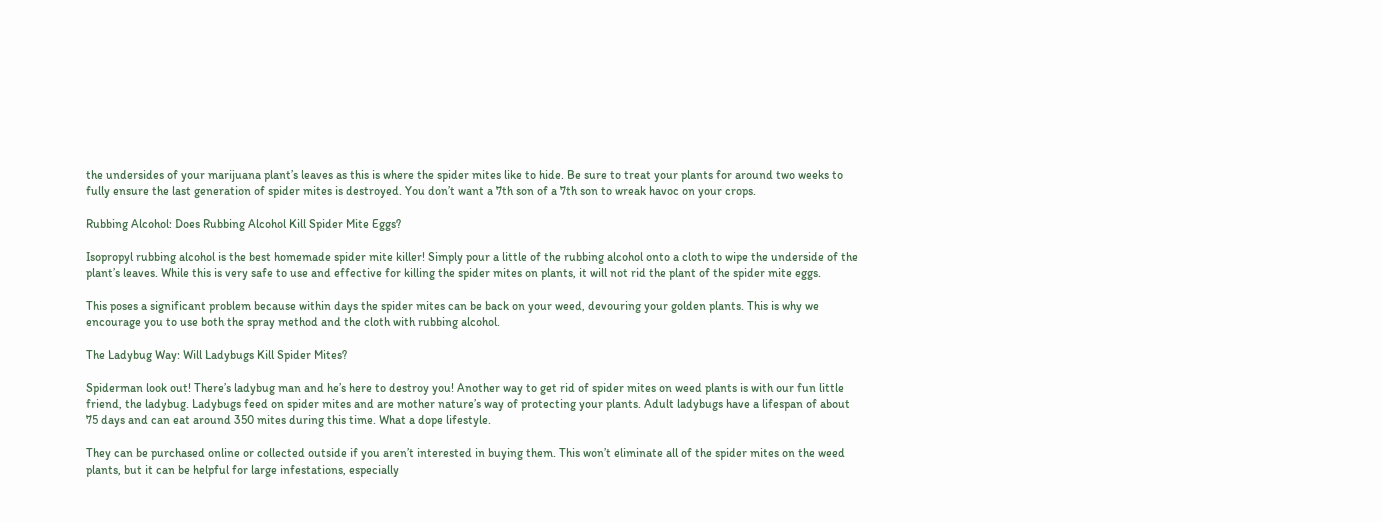the undersides of your marijuana plant’s leaves as this is where the spider mites like to hide. Be sure to treat your plants for around two weeks to fully ensure the last generation of spider mites is destroyed. You don’t want a 7th son of a 7th son to wreak havoc on your crops.

Rubbing Alcohol: Does Rubbing Alcohol Kill Spider Mite Eggs?

Isopropyl rubbing alcohol is the best homemade spider mite killer! Simply pour a little of the rubbing alcohol onto a cloth to wipe the underside of the plant’s leaves. While this is very safe to use and effective for killing the spider mites on plants, it will not rid the plant of the spider mite eggs.

This poses a significant problem because within days the spider mites can be back on your weed, devouring your golden plants. This is why we encourage you to use both the spray method and the cloth with rubbing alcohol.

The Ladybug Way: Will Ladybugs Kill Spider Mites?

Spiderman look out! There’s ladybug man and he’s here to destroy you! Another way to get rid of spider mites on weed plants is with our fun little friend, the ladybug. Ladybugs feed on spider mites and are mother nature’s way of protecting your plants. Adult ladybugs have a lifespan of about 75 days and can eat around 350 mites during this time. What a dope lifestyle.

They can be purchased online or collected outside if you aren’t interested in buying them. This won’t eliminate all of the spider mites on the weed plants, but it can be helpful for large infestations, especially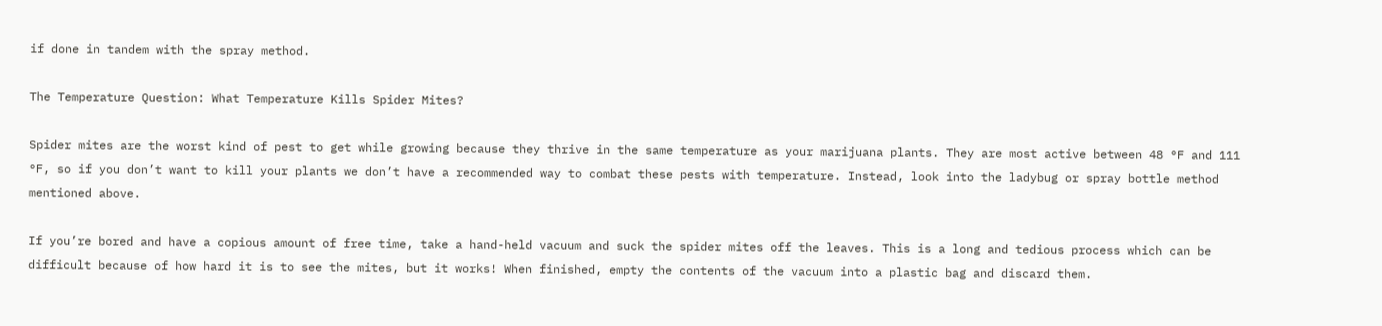if done in tandem with the spray method.

The Temperature Question: What Temperature Kills Spider Mites?

Spider mites are the worst kind of pest to get while growing because they thrive in the same temperature as your marijuana plants. They are most active between 48 °F and 111 °F, so if you don’t want to kill your plants we don’t have a recommended way to combat these pests with temperature. Instead, look into the ladybug or spray bottle method mentioned above.

If you’re bored and have a copious amount of free time, take a hand-held vacuum and suck the spider mites off the leaves. This is a long and tedious process which can be difficult because of how hard it is to see the mites, but it works! When finished, empty the contents of the vacuum into a plastic bag and discard them.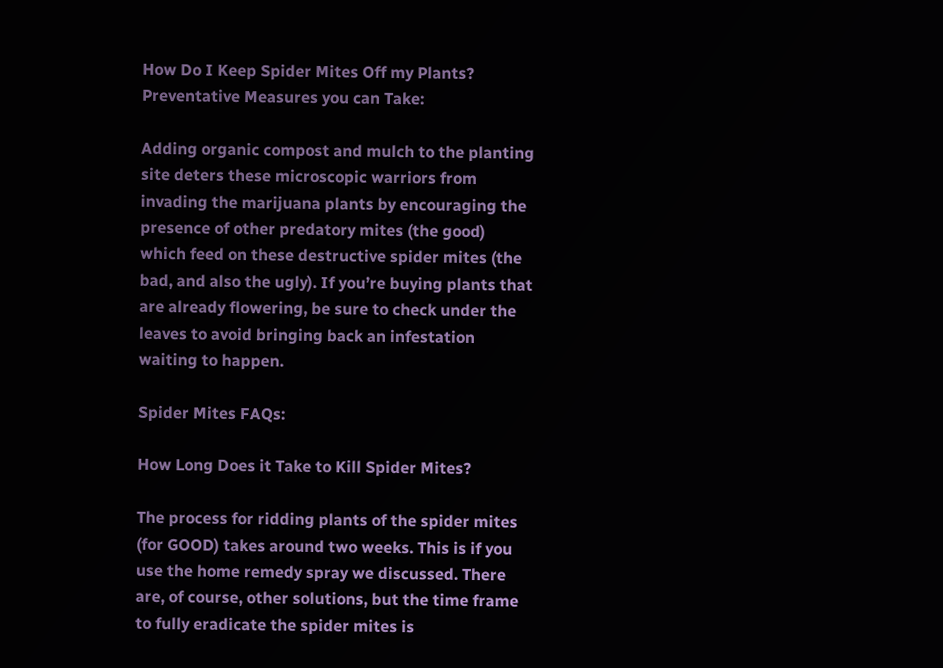How Do I Keep Spider Mites Off my Plants? Preventative Measures you can Take:

Adding organic compost and mulch to the planting site deters these microscopic warriors from invading the marijuana plants by encouraging the presence of other predatory mites (the good) which feed on these destructive spider mites (the bad, and also the ugly). If you’re buying plants that are already flowering, be sure to check under the leaves to avoid bringing back an infestation waiting to happen.

Spider Mites FAQs:

How Long Does it Take to Kill Spider Mites?

The process for ridding plants of the spider mites (for GOOD) takes around two weeks. This is if you use the home remedy spray we discussed. There are, of course, other solutions, but the time frame to fully eradicate the spider mites is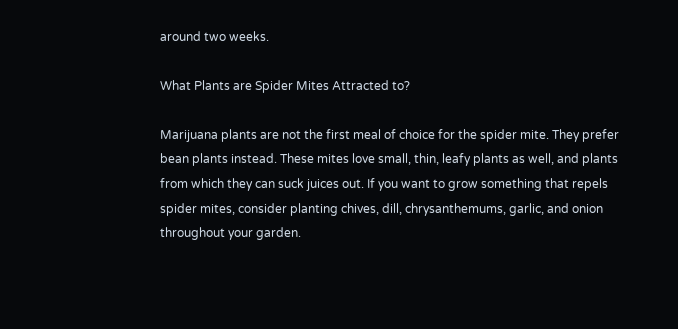around two weeks.

What Plants are Spider Mites Attracted to?

Marijuana plants are not the first meal of choice for the spider mite. They prefer bean plants instead. These mites love small, thin, leafy plants as well, and plants from which they can suck juices out. If you want to grow something that repels spider mites, consider planting chives, dill, chrysanthemums, garlic, and onion throughout your garden.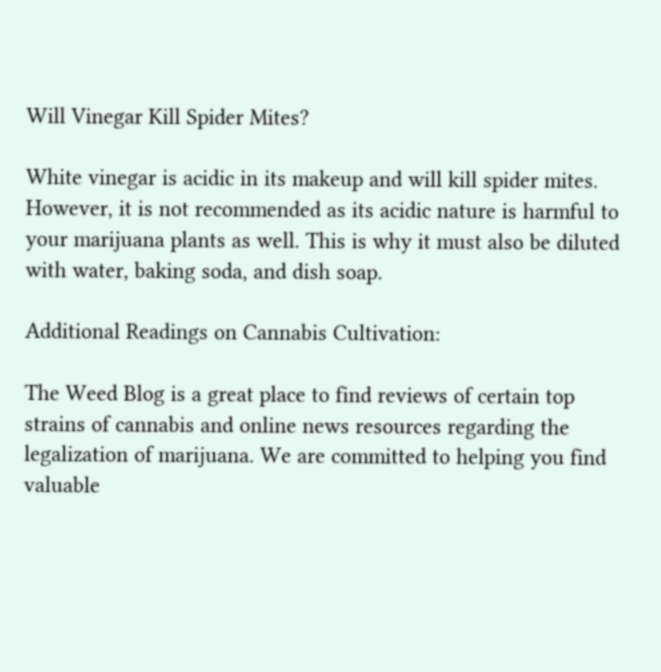Will Vinegar Kill Spider Mites?

White vinegar is acidic in its makeup and will kill spider mites. However, it is not recommended as its acidic nature is harmful to your marijuana plants as well. This is why it must also be diluted with water, baking soda, and dish soap.

Additional Readings on Cannabis Cultivation:

The Weed Blog is a great place to find reviews of certain top strains of cannabis and online news resources regarding the legalization of marijuana. We are committed to helping you find valuable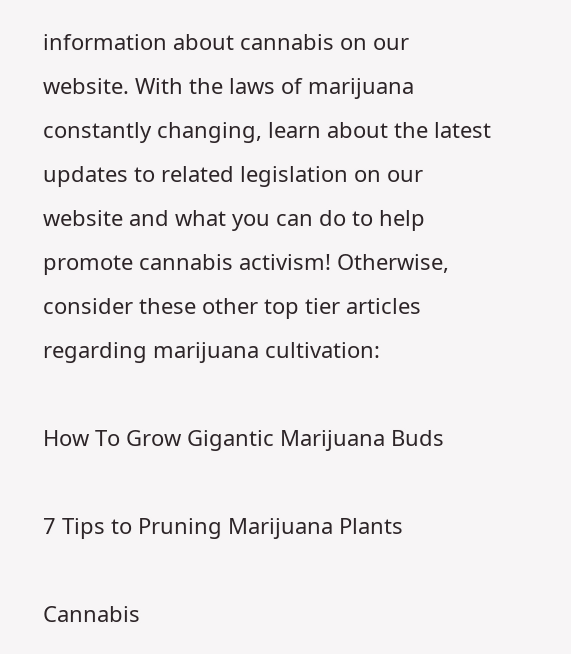information about cannabis on our website. With the laws of marijuana constantly changing, learn about the latest updates to related legislation on our website and what you can do to help promote cannabis activism! Otherwise, consider these other top tier articles regarding marijuana cultivation:

How To Grow Gigantic Marijuana Buds

7 Tips to Pruning Marijuana Plants

Cannabis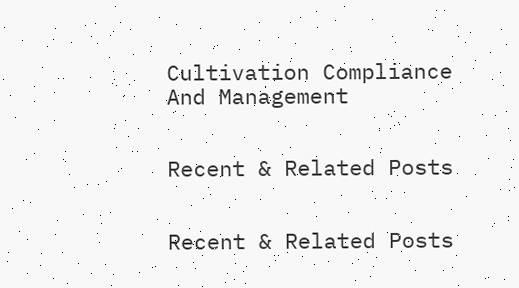Cultivation Compliance And Management


Recent & Related Posts


Recent & Related Posts